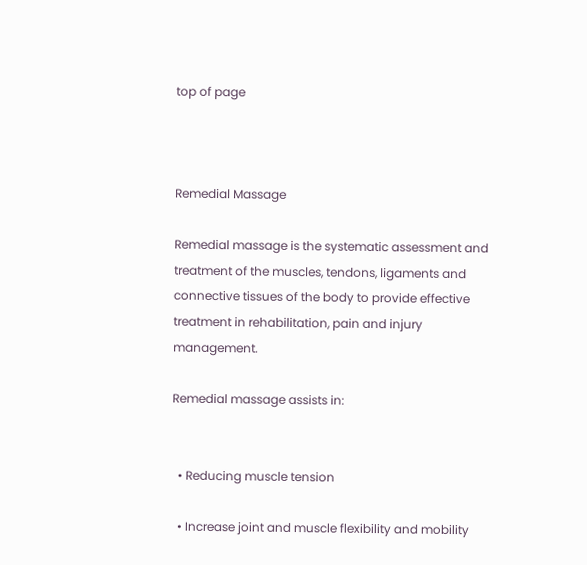top of page



Remedial Massage

Remedial massage is the systematic assessment and treatment of the muscles, tendons, ligaments and connective tissues of the body to provide effective treatment in rehabilitation, pain and injury management.

Remedial massage assists in:


  • Reducing muscle tension

  • Increase joint and muscle flexibility and mobility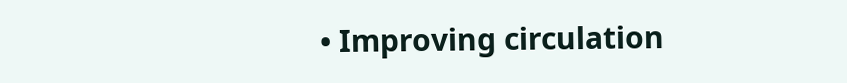• Improving circulation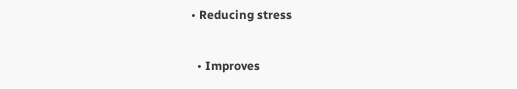• Reducing stress

  • Improves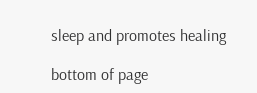sleep and promotes healing

bottom of page